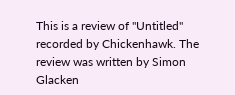This is a review of "Untitled" recorded by Chickenhawk. The review was written by Simon Glacken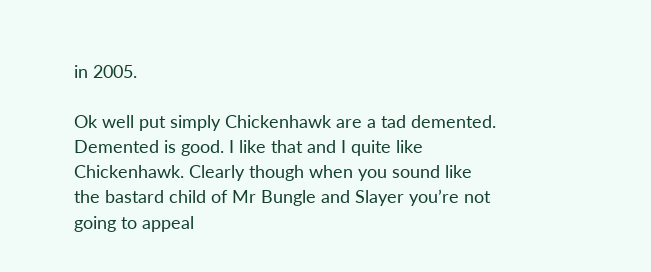in 2005.

Ok well put simply Chickenhawk are a tad demented. Demented is good. I like that and I quite like Chickenhawk. Clearly though when you sound like the bastard child of Mr Bungle and Slayer you’re not going to appeal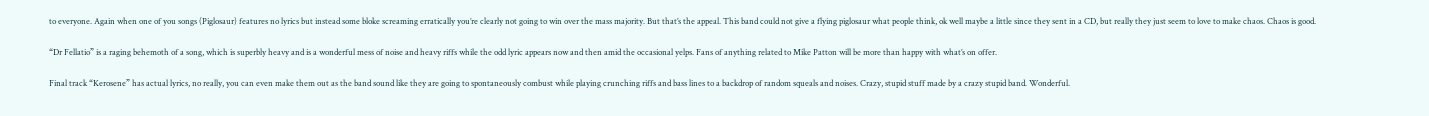to everyone. Again when one of you songs (Piglosaur) features no lyrics but instead some bloke screaming erratically you’re clearly not going to win over the mass majority. But that’s the appeal. This band could not give a flying piglosaur what people think, ok well maybe a little since they sent in a CD, but really they just seem to love to make chaos. Chaos is good.

“Dr Fellatio” is a raging behemoth of a song, which is superbly heavy and is a wonderful mess of noise and heavy riffs while the odd lyric appears now and then amid the occasional yelps. Fans of anything related to Mike Patton will be more than happy with what’s on offer.

Final track “Kerosene” has actual lyrics, no really, you can even make them out as the band sound like they are going to spontaneously combust while playing crunching riffs and bass lines to a backdrop of random squeals and noises. Crazy, stupid stuff made by a crazy stupid band. Wonderful.